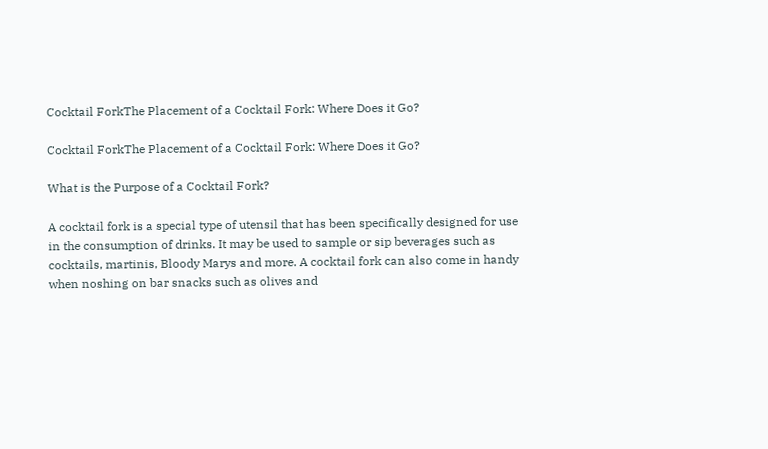Cocktail ForkThe Placement of a Cocktail Fork: Where Does it Go?

Cocktail ForkThe Placement of a Cocktail Fork: Where Does it Go?

What is the Purpose of a Cocktail Fork?

A cocktail fork is a special type of utensil that has been specifically designed for use in the consumption of drinks. It may be used to sample or sip beverages such as cocktails, martinis, Bloody Marys and more. A cocktail fork can also come in handy when noshing on bar snacks such as olives and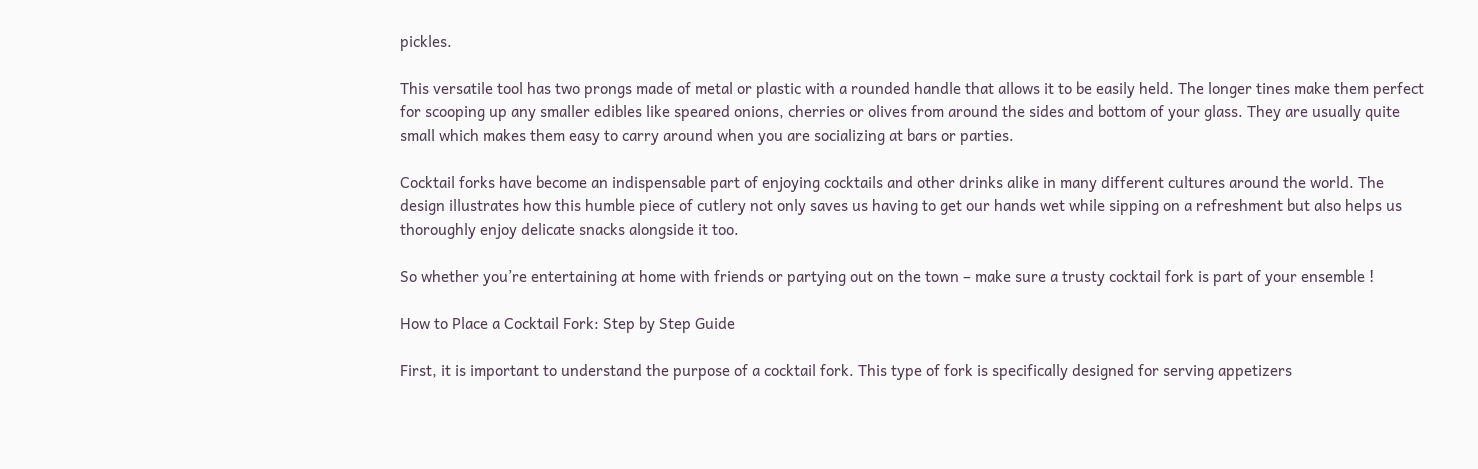pickles.

This versatile tool has two prongs made of metal or plastic with a rounded handle that allows it to be easily held. The longer tines make them perfect for scooping up any smaller edibles like speared onions, cherries or olives from around the sides and bottom of your glass. They are usually quite small which makes them easy to carry around when you are socializing at bars or parties.

Cocktail forks have become an indispensable part of enjoying cocktails and other drinks alike in many different cultures around the world. The design illustrates how this humble piece of cutlery not only saves us having to get our hands wet while sipping on a refreshment but also helps us thoroughly enjoy delicate snacks alongside it too.

So whether you’re entertaining at home with friends or partying out on the town – make sure a trusty cocktail fork is part of your ensemble !

How to Place a Cocktail Fork: Step by Step Guide

First, it is important to understand the purpose of a cocktail fork. This type of fork is specifically designed for serving appetizers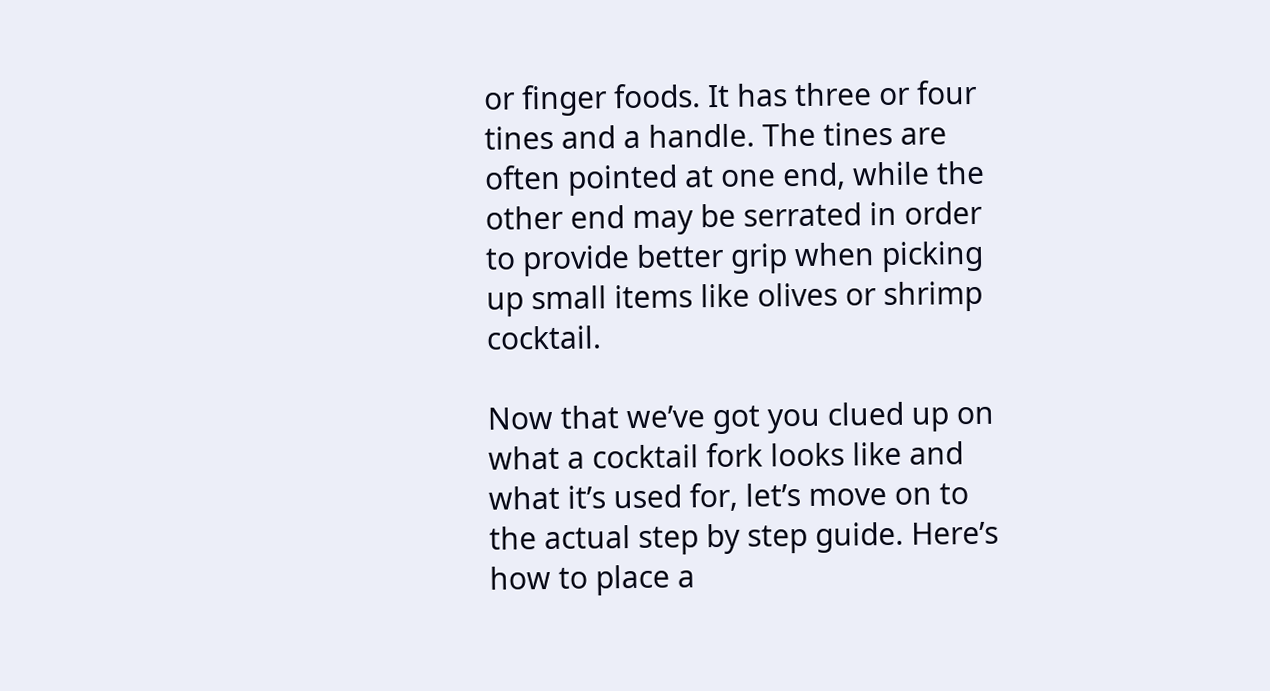or finger foods. It has three or four tines and a handle. The tines are often pointed at one end, while the other end may be serrated in order to provide better grip when picking up small items like olives or shrimp cocktail.

Now that we’ve got you clued up on what a cocktail fork looks like and what it’s used for, let’s move on to the actual step by step guide. Here’s how to place a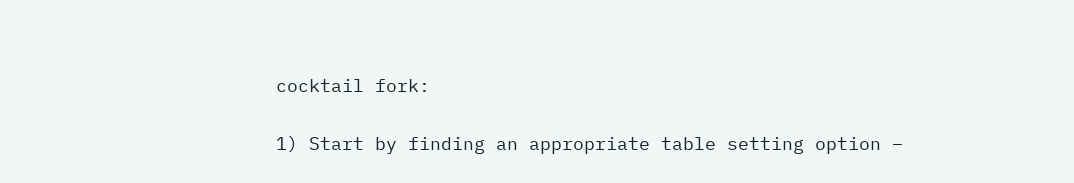cocktail fork:

1) Start by finding an appropriate table setting option –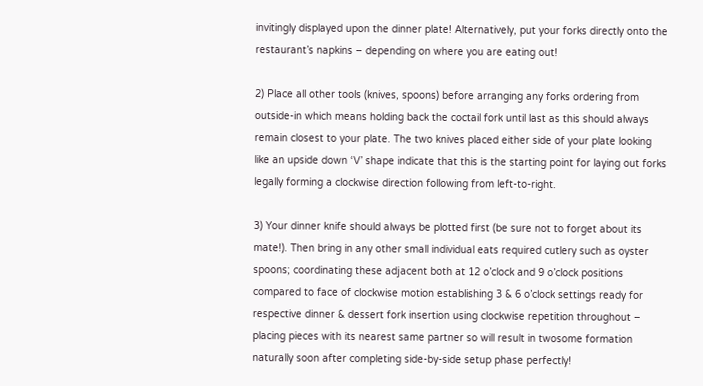invitingly displayed upon the dinner plate! Alternatively, put your forks directly onto the restaurant’s napkins – depending on where you are eating out!

2) Place all other tools (knives, spoons) before arranging any forks ordering from outside-in which means holding back the coctail fork until last as this should always remain closest to your plate. The two knives placed either side of your plate looking like an upside down ‘V’ shape indicate that this is the starting point for laying out forks legally forming a clockwise direction following from left-to-right.

3) Your dinner knife should always be plotted first (be sure not to forget about its mate!). Then bring in any other small individual eats required cutlery such as oyster spoons; coordinating these adjacent both at 12 o’clock and 9 o’clock positions compared to face of clockwise motion establishing 3 & 6 o’clock settings ready for respective dinner & dessert fork insertion using clockwise repetition throughout – placing pieces with its nearest same partner so will result in twosome formation naturally soon after completing side-by-side setup phase perfectly!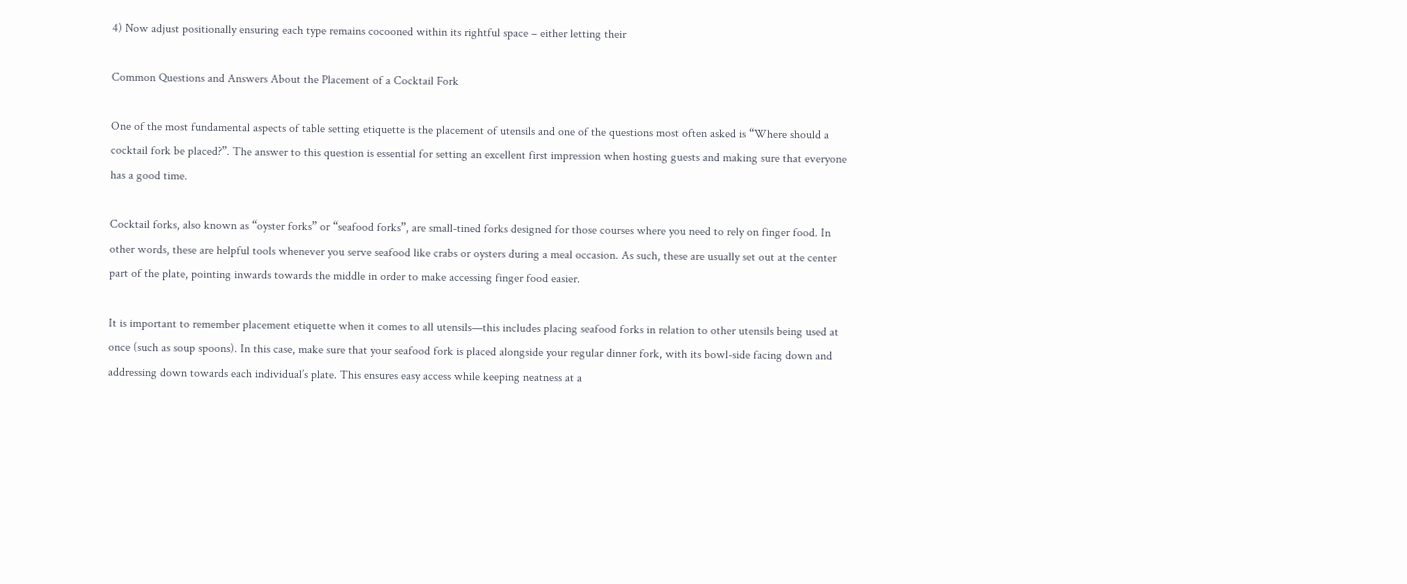4) Now adjust positionally ensuring each type remains cocooned within its rightful space – either letting their

Common Questions and Answers About the Placement of a Cocktail Fork

One of the most fundamental aspects of table setting etiquette is the placement of utensils and one of the questions most often asked is “Where should a cocktail fork be placed?”. The answer to this question is essential for setting an excellent first impression when hosting guests and making sure that everyone has a good time.

Cocktail forks, also known as “oyster forks” or “seafood forks”, are small-tined forks designed for those courses where you need to rely on finger food. In other words, these are helpful tools whenever you serve seafood like crabs or oysters during a meal occasion. As such, these are usually set out at the center part of the plate, pointing inwards towards the middle in order to make accessing finger food easier.

It is important to remember placement etiquette when it comes to all utensils—this includes placing seafood forks in relation to other utensils being used at once (such as soup spoons). In this case, make sure that your seafood fork is placed alongside your regular dinner fork, with its bowl-side facing down and addressing down towards each individual’s plate. This ensures easy access while keeping neatness at a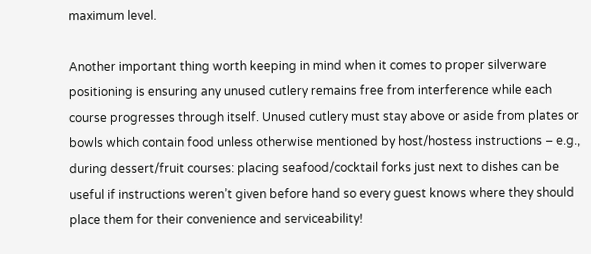maximum level.

Another important thing worth keeping in mind when it comes to proper silverware positioning is ensuring any unused cutlery remains free from interference while each course progresses through itself. Unused cutlery must stay above or aside from plates or bowls which contain food unless otherwise mentioned by host/hostess instructions – e.g., during dessert/fruit courses: placing seafood/cocktail forks just next to dishes can be useful if instructions weren’t given before hand so every guest knows where they should place them for their convenience and serviceability!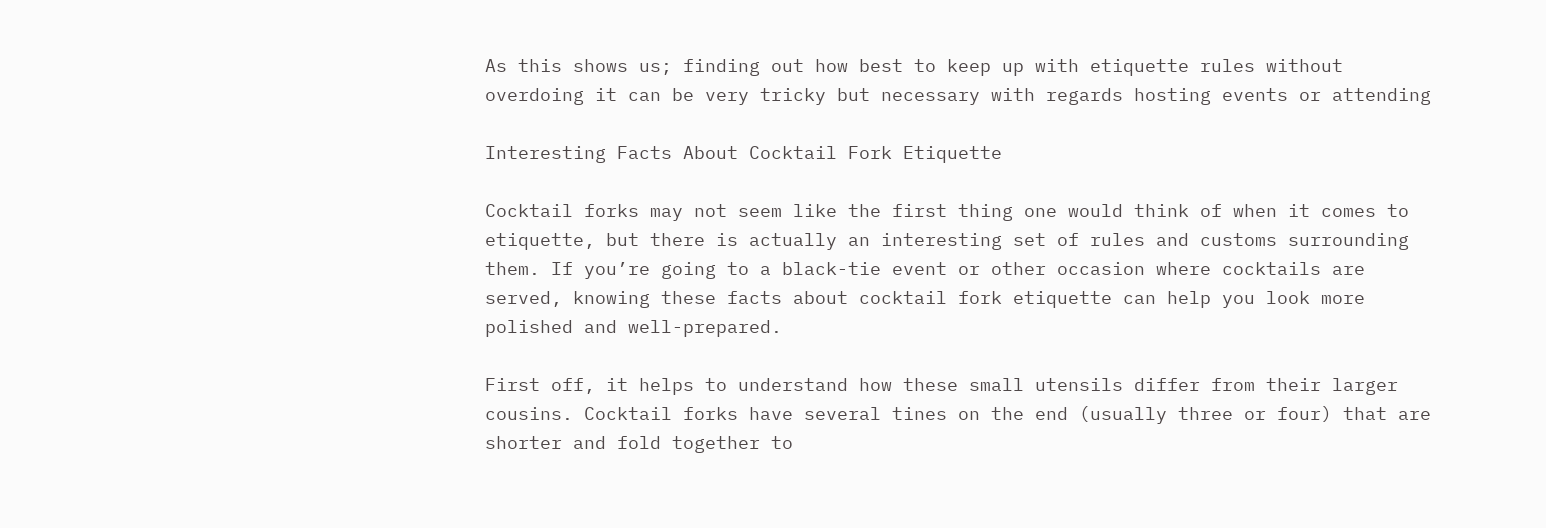As this shows us; finding out how best to keep up with etiquette rules without overdoing it can be very tricky but necessary with regards hosting events or attending

Interesting Facts About Cocktail Fork Etiquette

Cocktail forks may not seem like the first thing one would think of when it comes to etiquette, but there is actually an interesting set of rules and customs surrounding them. If you’re going to a black-tie event or other occasion where cocktails are served, knowing these facts about cocktail fork etiquette can help you look more polished and well-prepared.

First off, it helps to understand how these small utensils differ from their larger cousins. Cocktail forks have several tines on the end (usually three or four) that are shorter and fold together to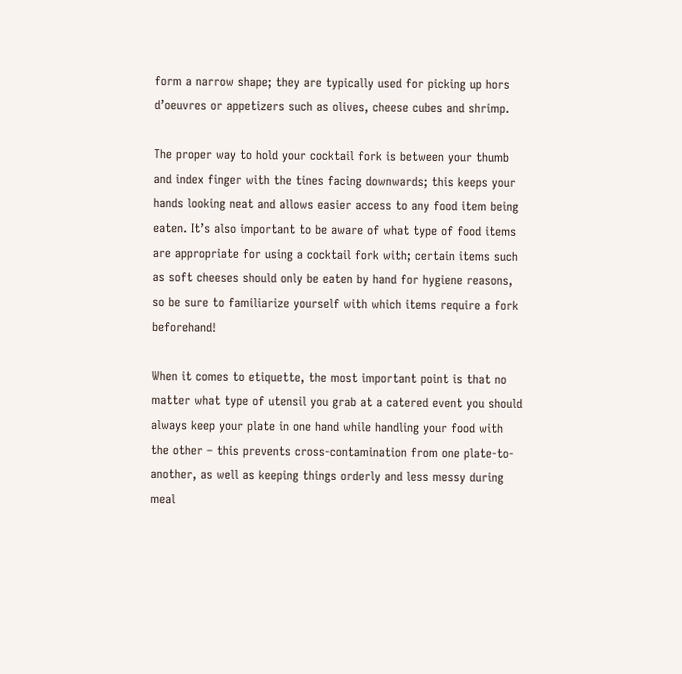form a narrow shape; they are typically used for picking up hors d’oeuvres or appetizers such as olives, cheese cubes and shrimp.

The proper way to hold your cocktail fork is between your thumb and index finger with the tines facing downwards; this keeps your hands looking neat and allows easier access to any food item being eaten. It’s also important to be aware of what type of food items are appropriate for using a cocktail fork with; certain items such as soft cheeses should only be eaten by hand for hygiene reasons, so be sure to familiarize yourself with which items require a fork beforehand!

When it comes to etiquette, the most important point is that no matter what type of utensil you grab at a catered event you should always keep your plate in one hand while handling your food with the other – this prevents cross-contamination from one plate-to-another, as well as keeping things orderly and less messy during meal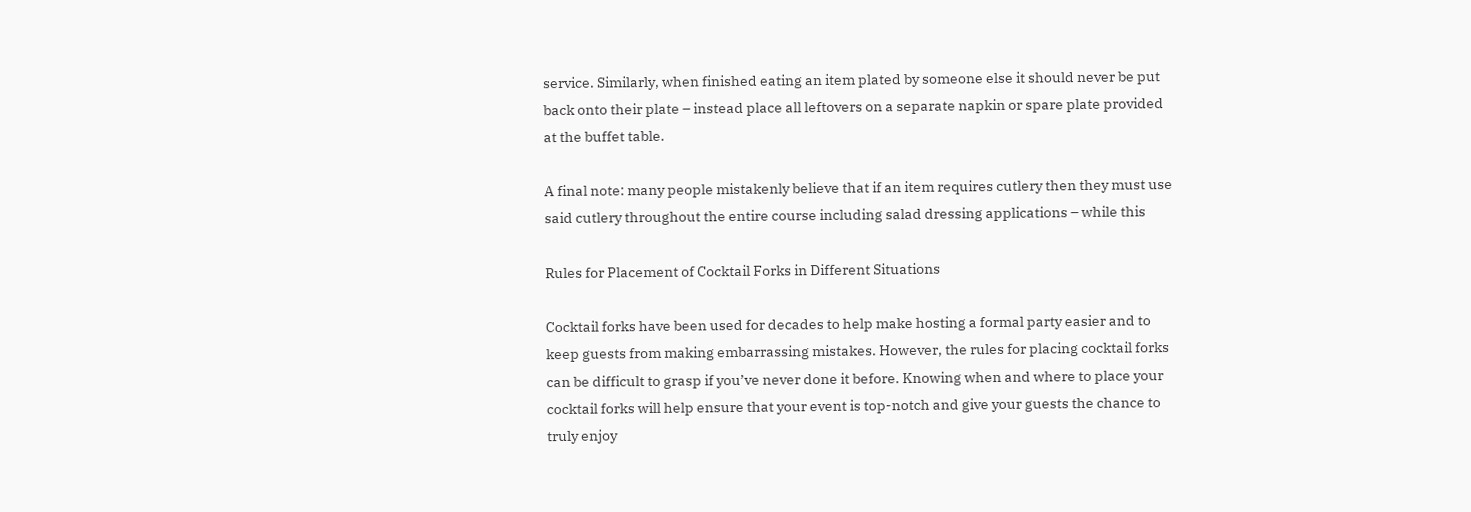service. Similarly, when finished eating an item plated by someone else it should never be put back onto their plate – instead place all leftovers on a separate napkin or spare plate provided at the buffet table.

A final note: many people mistakenly believe that if an item requires cutlery then they must use said cutlery throughout the entire course including salad dressing applications – while this

Rules for Placement of Cocktail Forks in Different Situations

Cocktail forks have been used for decades to help make hosting a formal party easier and to keep guests from making embarrassing mistakes. However, the rules for placing cocktail forks can be difficult to grasp if you’ve never done it before. Knowing when and where to place your cocktail forks will help ensure that your event is top-notch and give your guests the chance to truly enjoy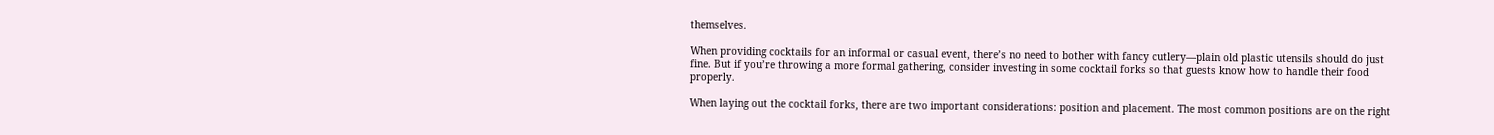themselves.

When providing cocktails for an informal or casual event, there’s no need to bother with fancy cutlery—plain old plastic utensils should do just fine. But if you’re throwing a more formal gathering, consider investing in some cocktail forks so that guests know how to handle their food properly.

When laying out the cocktail forks, there are two important considerations: position and placement. The most common positions are on the right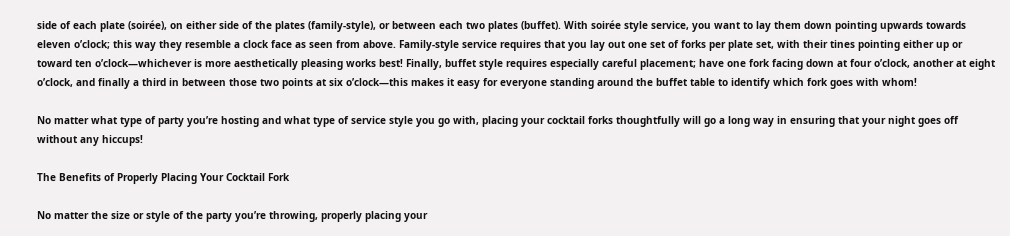side of each plate (soirée), on either side of the plates (family-style), or between each two plates (buffet). With soirée style service, you want to lay them down pointing upwards towards eleven o’clock; this way they resemble a clock face as seen from above. Family-style service requires that you lay out one set of forks per plate set, with their tines pointing either up or toward ten o’clock—whichever is more aesthetically pleasing works best! Finally, buffet style requires especially careful placement; have one fork facing down at four o’clock, another at eight o’clock, and finally a third in between those two points at six o’clock—this makes it easy for everyone standing around the buffet table to identify which fork goes with whom!

No matter what type of party you’re hosting and what type of service style you go with, placing your cocktail forks thoughtfully will go a long way in ensuring that your night goes off without any hiccups!

The Benefits of Properly Placing Your Cocktail Fork

No matter the size or style of the party you’re throwing, properly placing your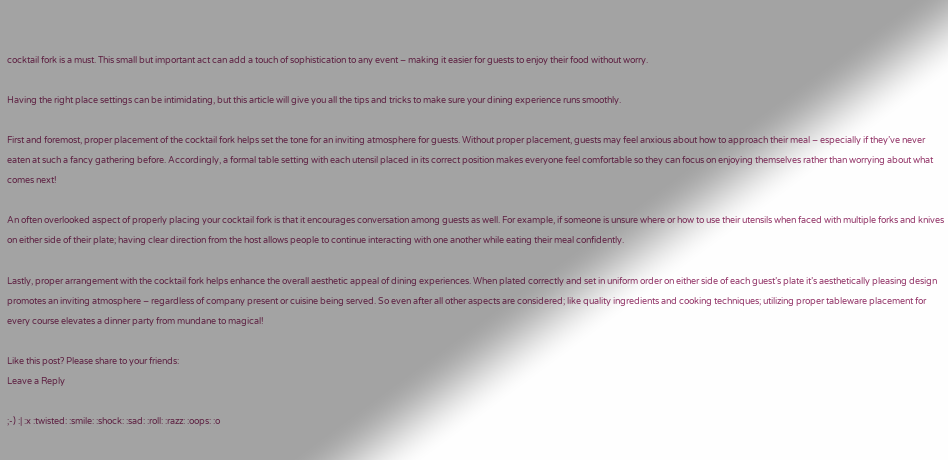cocktail fork is a must. This small but important act can add a touch of sophistication to any event – making it easier for guests to enjoy their food without worry.

Having the right place settings can be intimidating, but this article will give you all the tips and tricks to make sure your dining experience runs smoothly.

First and foremost, proper placement of the cocktail fork helps set the tone for an inviting atmosphere for guests. Without proper placement, guests may feel anxious about how to approach their meal – especially if they’ve never eaten at such a fancy gathering before. Accordingly, a formal table setting with each utensil placed in its correct position makes everyone feel comfortable so they can focus on enjoying themselves rather than worrying about what comes next!

An often overlooked aspect of properly placing your cocktail fork is that it encourages conversation among guests as well. For example, if someone is unsure where or how to use their utensils when faced with multiple forks and knives on either side of their plate; having clear direction from the host allows people to continue interacting with one another while eating their meal confidently.

Lastly, proper arrangement with the cocktail fork helps enhance the overall aesthetic appeal of dining experiences. When plated correctly and set in uniform order on either side of each guest’s plate it’s aesthetically pleasing design promotes an inviting atmosphere – regardless of company present or cuisine being served. So even after all other aspects are considered; like quality ingredients and cooking techniques; utilizing proper tableware placement for every course elevates a dinner party from mundane to magical!

Like this post? Please share to your friends:
Leave a Reply

;-) :| :x :twisted: :smile: :shock: :sad: :roll: :razz: :oops: :o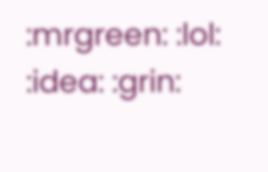:mrgreen: :lol: :idea: :grin: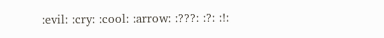:evil: :cry: :cool: :arrow: :???: :?: :!: